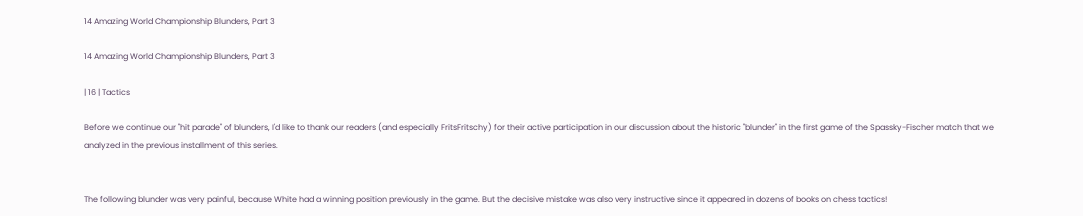14 Amazing World Championship Blunders, Part 3

14 Amazing World Championship Blunders, Part 3

| 16 | Tactics

Before we continue our "hit parade" of blunders, I'd like to thank our readers (and especially FritsFritschy) for their active participation in our discussion about the historic "blunder" in the first game of the Spassky-Fischer match that we analyzed in the previous installment of this series.


The following blunder was very painful, because White had a winning position previously in the game. But the decisive mistake was also very instructive since it appeared in dozens of books on chess tactics!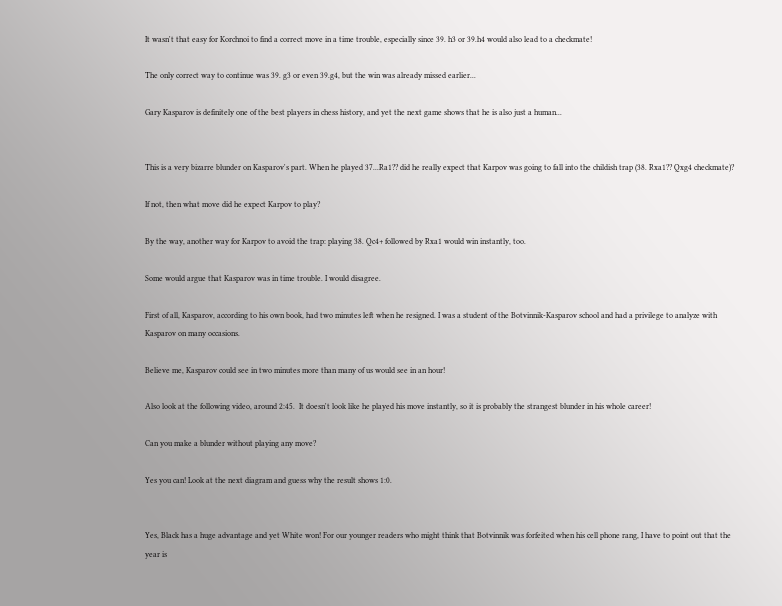It wasn't that easy for Korchnoi to find a correct move in a time trouble, especially since 39. h3 or 39.h4 would also lead to a checkmate!

The only correct way to continue was 39. g3 or even 39.g4, but the win was already missed earlier...

Gary Kasparov is definitely one of the best players in chess history, and yet the next game shows that he is also just a human...


This is a very bizarre blunder on Kasparov's part. When he played 37...Ra1?? did he really expect that Karpov was going to fall into the childish trap (38. Rxa1?? Qxg4 checkmate)?

If not, then what move did he expect Karpov to play?

By the way, another way for Karpov to avoid the trap: playing 38. Qc4+ followed by Rxa1 would win instantly, too.

Some would argue that Kasparov was in time trouble. I would disagree.

First of all, Kasparov, according to his own book, had two minutes left when he resigned. I was a student of the Botvinnik-Kasparov school and had a privilege to analyze with Kasparov on many occasions.

Believe me, Kasparov could see in two minutes more than many of us would see in an hour!

Also look at the following video, around 2:45.  It doesn't look like he played his move instantly, so it is probably the strangest blunder in his whole career!

Can you make a blunder without playing any move?

Yes you can! Look at the next diagram and guess why the result shows 1:0.


Yes, Black has a huge advantage and yet White won! For our younger readers who might think that Botvinnik was forfeited when his cell phone rang, I have to point out that the year is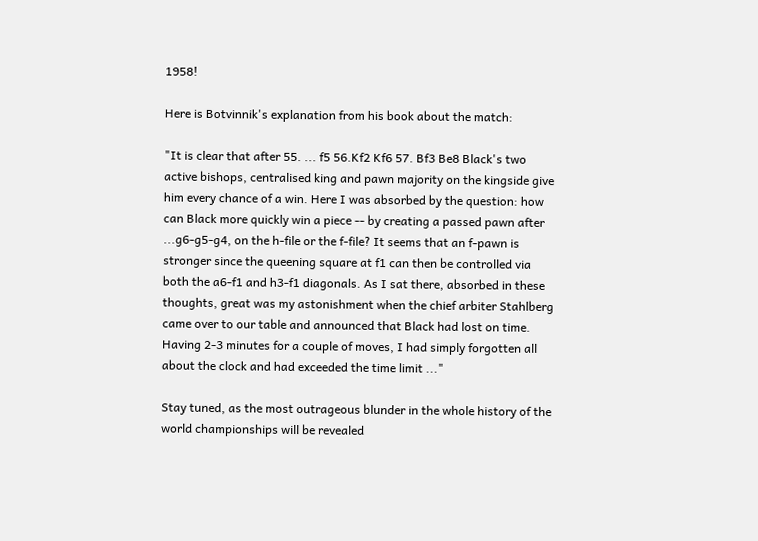1958!

Here is Botvinnik's explanation from his book about the match:

"It is clear that after 55. ... f5 56.Kf2 Kf6 57. Bf3 Be8 Black's two active bishops, centralised king and pawn majority on the kingside give him every chance of a win. Here I was absorbed by the question: how can Black more quickly win a piece -- by creating a passed pawn after ...g6-g5-g4, on the h-file or the f-file? It seems that an f-pawn is stronger since the queening square at f1 can then be controlled via both the a6-f1 and h3-f1 diagonals. As I sat there, absorbed in these thoughts, great was my astonishment when the chief arbiter Stahlberg came over to our table and announced that Black had lost on time. Having 2-3 minutes for a couple of moves, I had simply forgotten all about the clock and had exceeded the time limit ..."

Stay tuned, as the most outrageous blunder in the whole history of the world championships will be revealed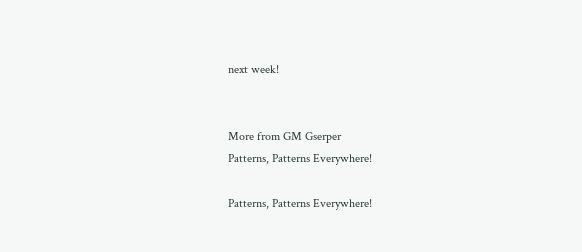next week!


More from GM Gserper
Patterns, Patterns Everywhere!

Patterns, Patterns Everywhere!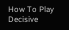How To Play Decisive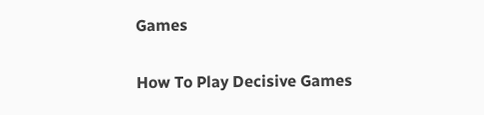Games

How To Play Decisive Games